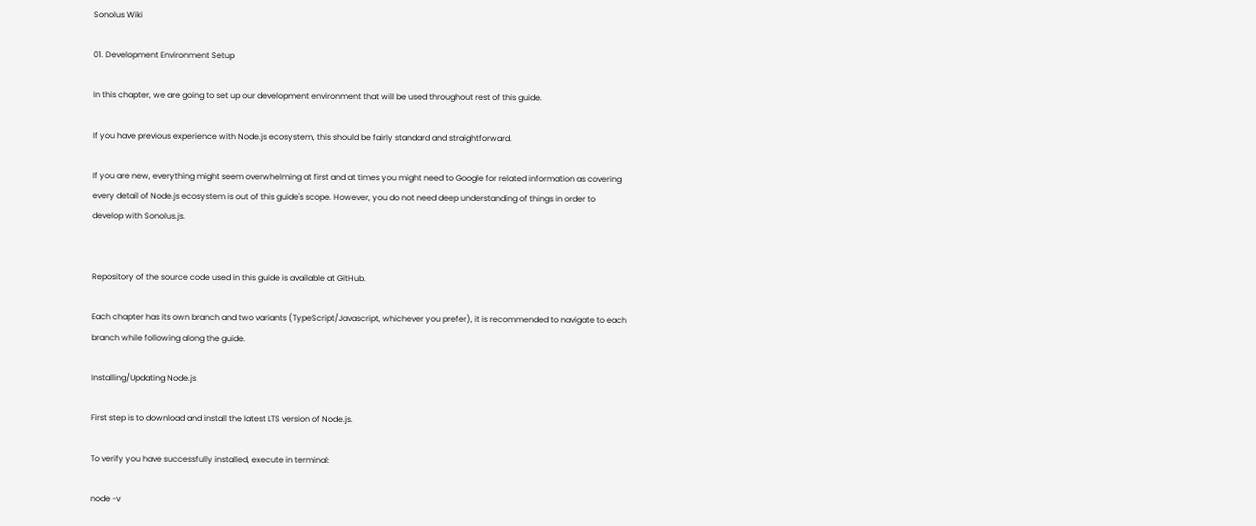Sonolus Wiki

01. Development Environment Setup

In this chapter, we are going to set up our development environment that will be used throughout rest of this guide.

If you have previous experience with Node.js ecosystem, this should be fairly standard and straightforward.

If you are new, everything might seem overwhelming at first and at times you might need to Google for related information as covering every detail of Node.js ecosystem is out of this guide's scope. However, you do not need deep understanding of things in order to develop with Sonolus.js.


Repository of the source code used in this guide is available at GitHub.

Each chapter has its own branch and two variants (TypeScript/Javascript, whichever you prefer), it is recommended to navigate to each branch while following along the guide.

Installing/Updating Node.js

First step is to download and install the latest LTS version of Node.js.

To verify you have successfully installed, execute in terminal:

node -v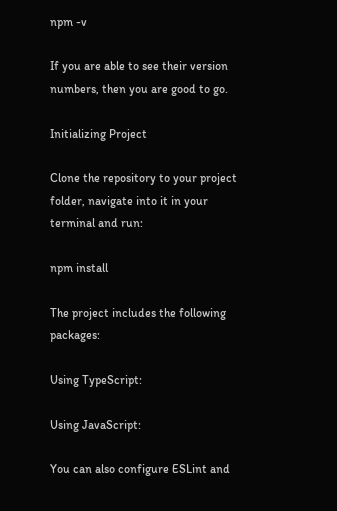npm -v

If you are able to see their version numbers, then you are good to go.

Initializing Project

Clone the repository to your project folder, navigate into it in your terminal and run:

npm install

The project includes the following packages:

Using TypeScript:

Using JavaScript:

You can also configure ESLint and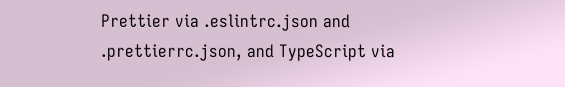Prettier via .eslintrc.json and .prettierrc.json, and TypeScript via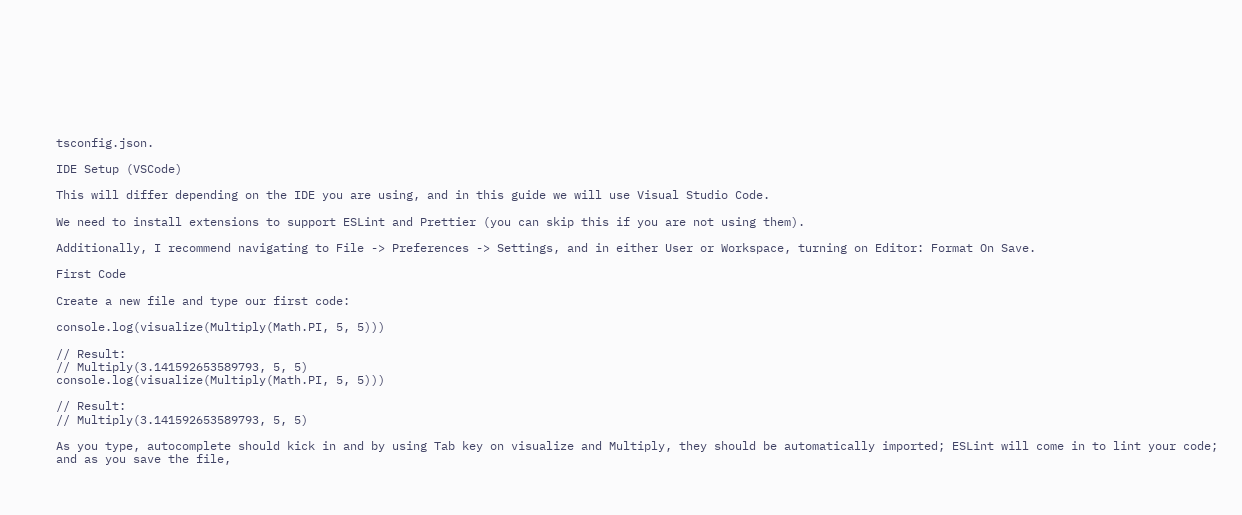tsconfig.json.

IDE Setup (VSCode)

This will differ depending on the IDE you are using, and in this guide we will use Visual Studio Code.

We need to install extensions to support ESLint and Prettier (you can skip this if you are not using them).

Additionally, I recommend navigating to File -> Preferences -> Settings, and in either User or Workspace, turning on Editor: Format On Save.

First Code

Create a new file and type our first code:

console.log(visualize(Multiply(Math.PI, 5, 5)))

// Result:
// Multiply(3.141592653589793, 5, 5)
console.log(visualize(Multiply(Math.PI, 5, 5)))

// Result:
// Multiply(3.141592653589793, 5, 5)

As you type, autocomplete should kick in and by using Tab key on visualize and Multiply, they should be automatically imported; ESLint will come in to lint your code; and as you save the file,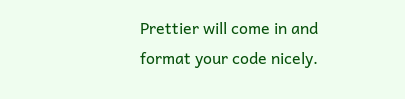Prettier will come in and format your code nicely.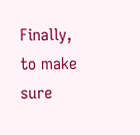Finally, to make sure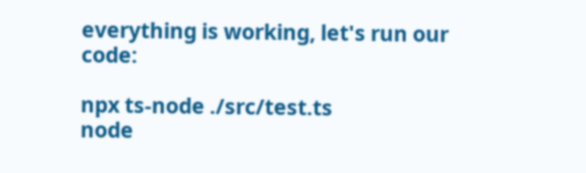everything is working, let's run our code:

npx ts-node ./src/test.ts
node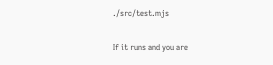./src/test.mjs

If it runs and you are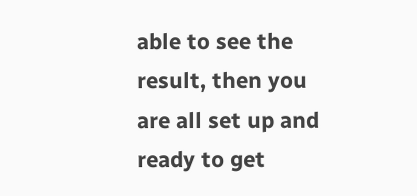able to see the result, then you are all set up and ready to get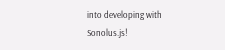into developing with Sonolus.js!